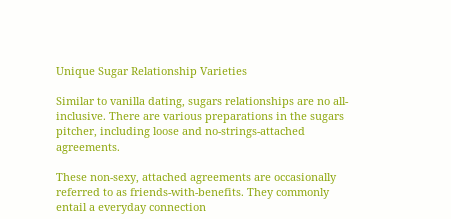Unique Sugar Relationship Varieties

Similar to vanilla dating, sugars relationships are no all-inclusive. There are various preparations in the sugars pitcher, including loose and no-strings-attached agreements.

These non-sexy, attached agreements are occasionally referred to as friends-with-benefits. They commonly entail a everyday connection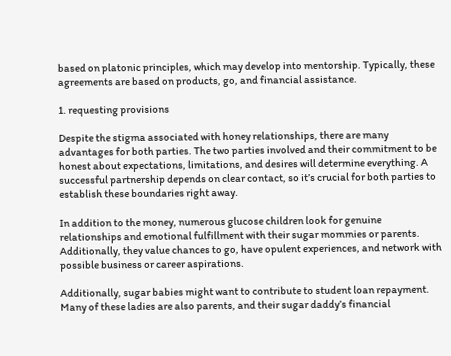based on platonic principles, which may develop into mentorship. Typically, these agreements are based on products, go, and financial assistance.

1. requesting provisions

Despite the stigma associated with honey relationships, there are many advantages for both parties. The two parties involved and their commitment to be honest about expectations, limitations, and desires will determine everything. A successful partnership depends on clear contact, so it’s crucial for both parties to establish these boundaries right away.

In addition to the money, numerous glucose children look for genuine relationships and emotional fulfillment with their sugar mommies or parents. Additionally, they value chances to go, have opulent experiences, and network with possible business or career aspirations.

Additionally, sugar babies might want to contribute to student loan repayment. Many of these ladies are also parents, and their sugar daddy’s financial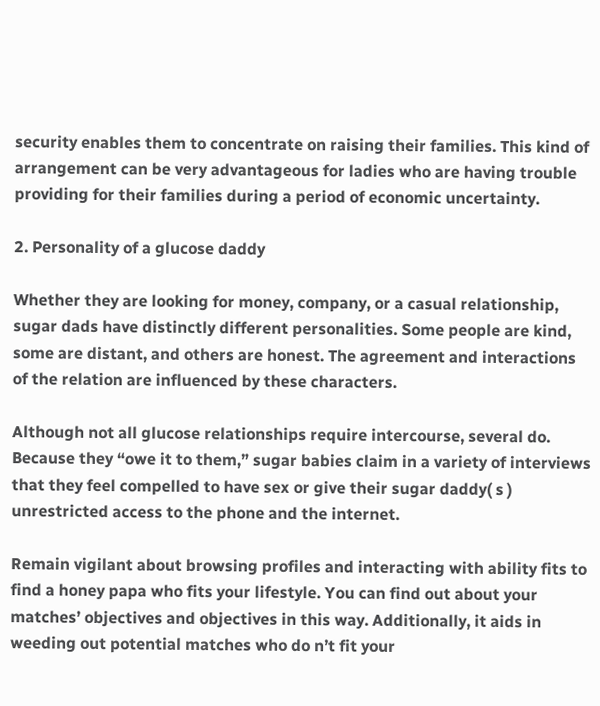security enables them to concentrate on raising their families. This kind of arrangement can be very advantageous for ladies who are having trouble providing for their families during a period of economic uncertainty.

2. Personality of a glucose daddy

Whether they are looking for money, company, or a casual relationship, sugar dads have distinctly different personalities. Some people are kind, some are distant, and others are honest. The agreement and interactions of the relation are influenced by these characters.

Although not all glucose relationships require intercourse, several do. Because they “owe it to them,” sugar babies claim in a variety of interviews that they feel compelled to have sex or give their sugar daddy( s ) unrestricted access to the phone and the internet.

Remain vigilant about browsing profiles and interacting with ability fits to find a honey papa who fits your lifestyle. You can find out about your matches’ objectives and objectives in this way. Additionally, it aids in weeding out potential matches who do n’t fit your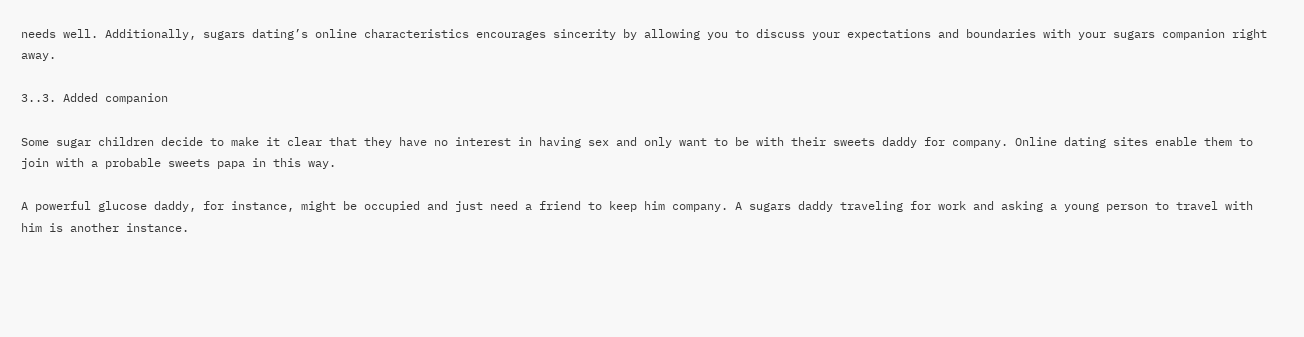needs well. Additionally, sugars dating’s online characteristics encourages sincerity by allowing you to discuss your expectations and boundaries with your sugars companion right away.

3..3. Added companion

Some sugar children decide to make it clear that they have no interest in having sex and only want to be with their sweets daddy for company. Online dating sites enable them to join with a probable sweets papa in this way.

A powerful glucose daddy, for instance, might be occupied and just need a friend to keep him company. A sugars daddy traveling for work and asking a young person to travel with him is another instance.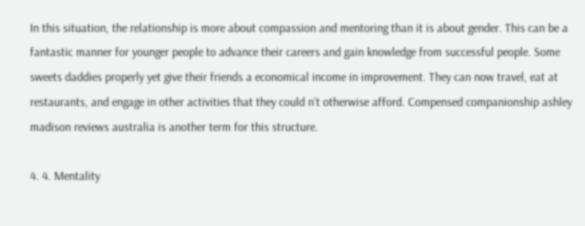In this situation, the relationship is more about compassion and mentoring than it is about gender. This can be a fantastic manner for younger people to advance their careers and gain knowledge from successful people. Some sweets daddies properly yet give their friends a economical income in improvement. They can now travel, eat at restaurants, and engage in other activities that they could n’t otherwise afford. Compensed companionship ashley madison reviews australia is another term for this structure.

4. 4. Mentality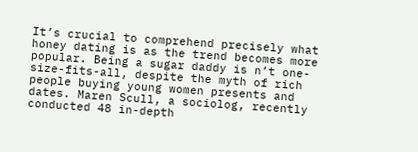It’s crucial to comprehend precisely what honey dating is as the trend becomes more popular. Being a sugar daddy is n’t one-size-fits-all, despite the myth of rich people buying young women presents and dates. Maren Scull, a sociolog, recently conducted 48 in-depth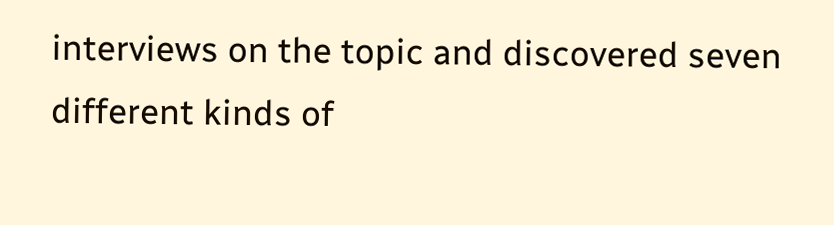interviews on the topic and discovered seven different kinds of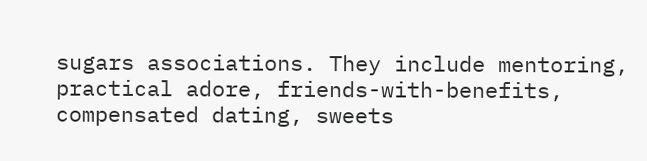sugars associations. They include mentoring, practical adore, friends-with-benefits, compensated dating, sweets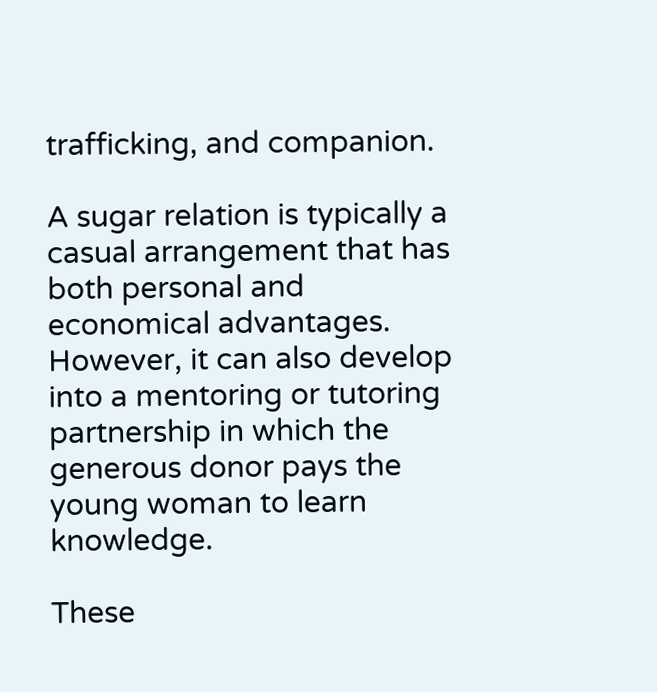trafficking, and companion.

A sugar relation is typically a casual arrangement that has both personal and economical advantages. However, it can also develop into a mentoring or tutoring partnership in which the generous donor pays the young woman to learn knowledge.

These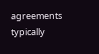agreements typically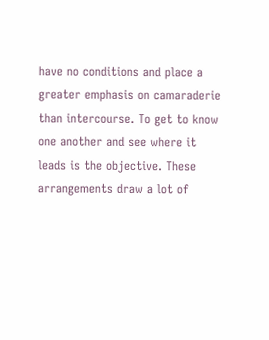have no conditions and place a greater emphasis on camaraderie than intercourse. To get to know one another and see where it leads is the objective. These arrangements draw a lot of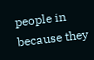people in because they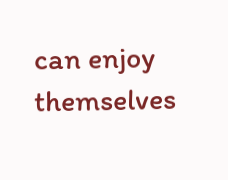can enjoy themselves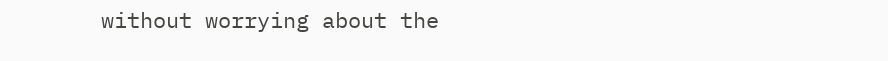without worrying about the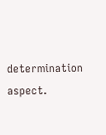determination aspect.